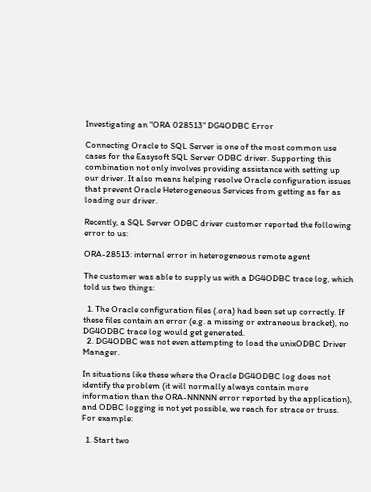Investigating an "ORA 028513" DG4ODBC Error

Connecting Oracle to SQL Server is one of the most common use cases for the Easysoft SQL Server ODBC driver. Supporting this combination not only involves providing assistance with setting up our driver. It also means helping resolve Oracle configuration issues that prevent Oracle Heterogeneous Services from getting as far as loading our driver.

Recently, a SQL Server ODBC driver customer reported the following error to us:

ORA-28513: internal error in heterogeneous remote agent

The customer was able to supply us with a DG4ODBC trace log, which told us two things:

  1. The Oracle configuration files (.ora) had been set up correctly. If these files contain an error (e.g. a missing or extraneous bracket), no DG4ODBC trace log would get generated.
  2. DG4ODBC was not even attempting to load the unixODBC Driver Manager.

In situations like these where the Oracle DG4ODBC log does not identify the problem (it will normally always contain more information than the ORA-NNNNN error reported by the application), and ODBC logging is not yet possible, we reach for strace or truss. For example:

  1. Start two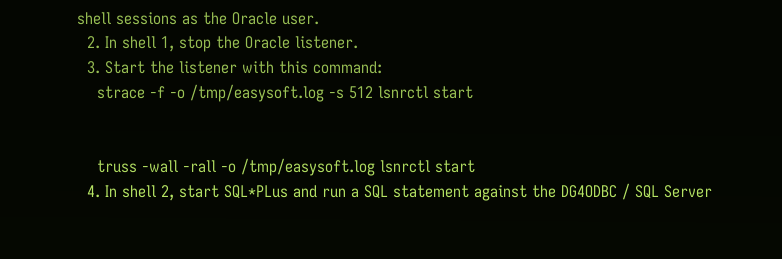shell sessions as the Oracle user.
  2. In shell 1, stop the Oracle listener.
  3. Start the listener with this command:
    strace -f -o /tmp/easysoft.log -s 512 lsnrctl start


    truss -wall -rall -o /tmp/easysoft.log lsnrctl start
  4. In shell 2, start SQL*PLus and run a SQL statement against the DG4ODBC / SQL Server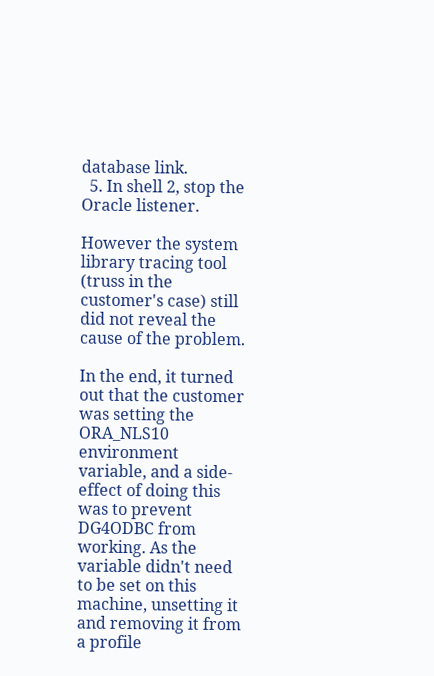database link.
  5. In shell 2, stop the Oracle listener.

However the system library tracing tool (truss in the customer's case) still did not reveal the cause of the problem.

In the end, it turned out that the customer was setting the ORA_NLS10 environment variable, and a side-effect of doing this was to prevent DG4ODBC from working. As the variable didn't need to be set on this machine, unsetting it and removing it from a profile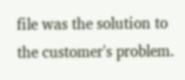file was the solution to the customer's problem.